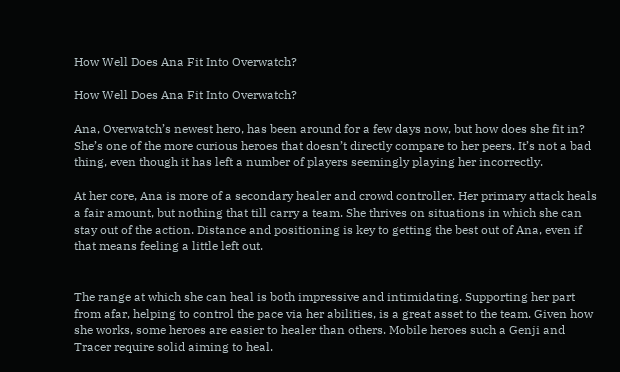How Well Does Ana Fit Into Overwatch?

How Well Does Ana Fit Into Overwatch?

Ana, Overwatch’s newest hero, has been around for a few days now, but how does she fit in? She’s one of the more curious heroes that doesn’t directly compare to her peers. It’s not a bad thing, even though it has left a number of players seemingly playing her incorrectly.

At her core, Ana is more of a secondary healer and crowd controller. Her primary attack heals a fair amount, but nothing that till carry a team. She thrives on situations in which she can stay out of the action. Distance and positioning is key to getting the best out of Ana, even if that means feeling a little left out.


The range at which she can heal is both impressive and intimidating. Supporting her part from afar, helping to control the pace via her abilities, is a great asset to the team. Given how she works, some heroes are easier to healer than others. Mobile heroes such a Genji and Tracer require solid aiming to heal.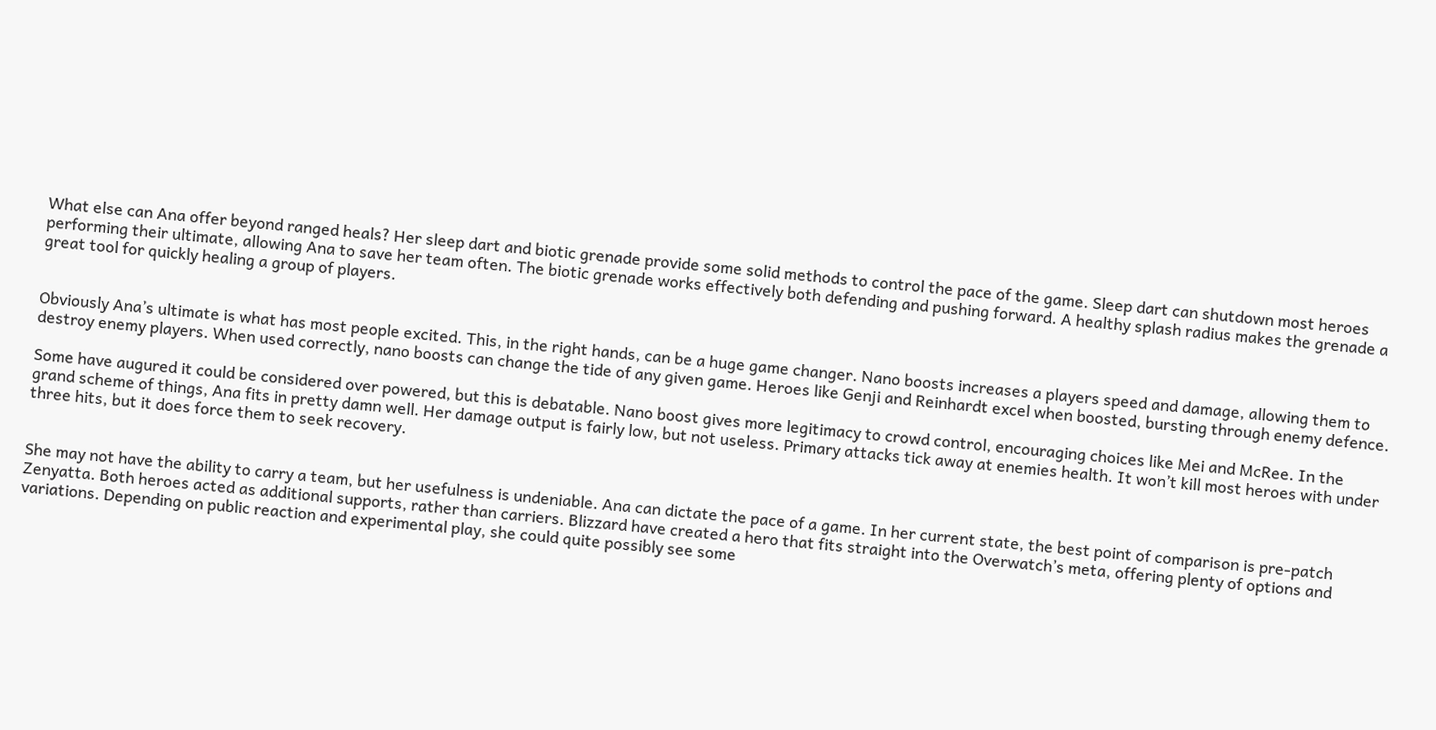What else can Ana offer beyond ranged heals? Her sleep dart and biotic grenade provide some solid methods to control the pace of the game. Sleep dart can shutdown most heroes performing their ultimate, allowing Ana to save her team often. The biotic grenade works effectively both defending and pushing forward. A healthy splash radius makes the grenade a great tool for quickly healing a group of players.


Obviously Ana’s ultimate is what has most people excited. This, in the right hands, can be a huge game changer. Nano boosts increases a players speed and damage, allowing them to destroy enemy players. When used correctly, nano boosts can change the tide of any given game. Heroes like Genji and Reinhardt excel when boosted, bursting through enemy defence.

Some have augured it could be considered over powered, but this is debatable. Nano boost gives more legitimacy to crowd control, encouraging choices like Mei and McRee. In the grand scheme of things, Ana fits in pretty damn well. Her damage output is fairly low, but not useless. Primary attacks tick away at enemies health. It won’t kill most heroes with under three hits, but it does force them to seek recovery.


She may not have the ability to carry a team, but her usefulness is undeniable. Ana can dictate the pace of a game. In her current state, the best point of comparison is pre-patch Zenyatta. Both heroes acted as additional supports, rather than carriers. Blizzard have created a hero that fits straight into the Overwatch’s meta, offering plenty of options and variations. Depending on public reaction and experimental play, she could quite possibly see some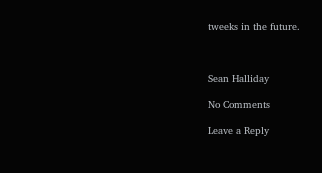tweeks in the future.



Sean Halliday

No Comments

Leave a Reply